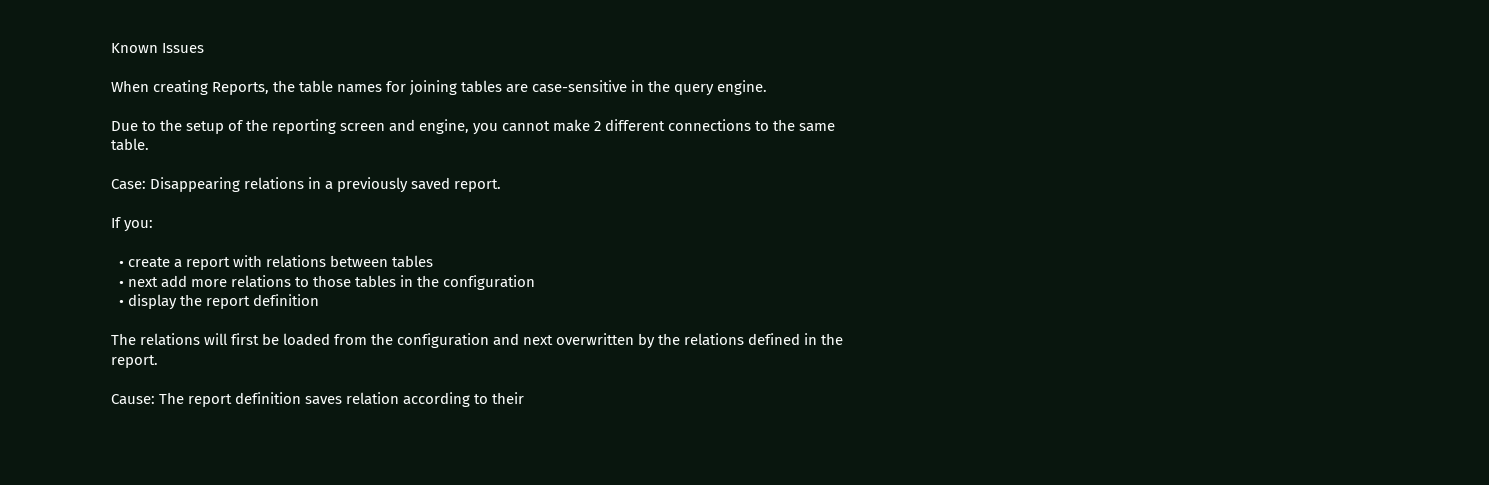Known Issues

When creating Reports, the table names for joining tables are case-sensitive in the query engine.

Due to the setup of the reporting screen and engine, you cannot make 2 different connections to the same table.

Case: Disappearing relations in a previously saved report.

If you:

  • create a report with relations between tables
  • next add more relations to those tables in the configuration
  • display the report definition

The relations will first be loaded from the configuration and next overwritten by the relations defined in the report.

Cause: The report definition saves relation according to their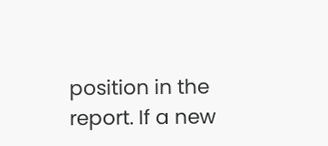position in the report. If a new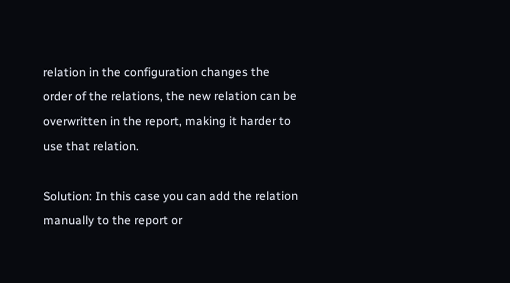relation in the configuration changes the order of the relations, the new relation can be overwritten in the report, making it harder to use that relation.

Solution: In this case you can add the relation manually to the report or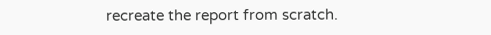recreate the report from scratch.